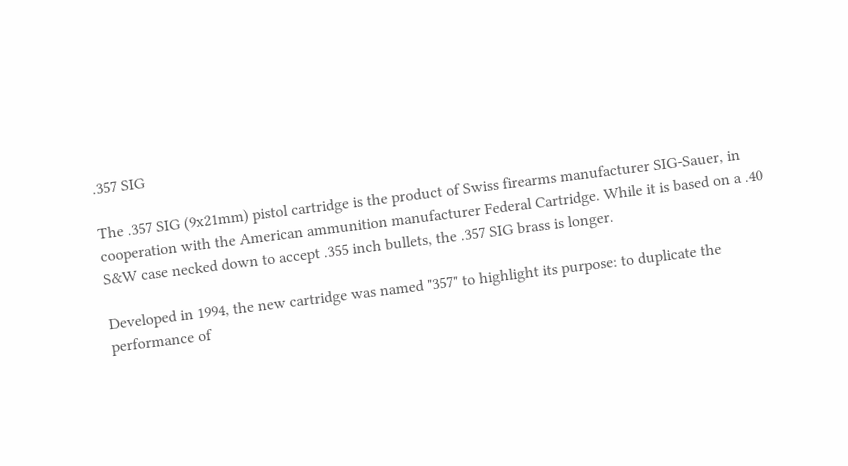.357 SIG

The .357 SIG (9x21mm) pistol cartridge is the product of Swiss firearms manufacturer SIG-Sauer, in cooperation with the American ammunition manufacturer Federal Cartridge. While it is based on a .40 S&W case necked down to accept .355 inch bullets, the .357 SIG brass is longer.

Developed in 1994, the new cartridge was named "357" to highlight its purpose: to duplicate the performance of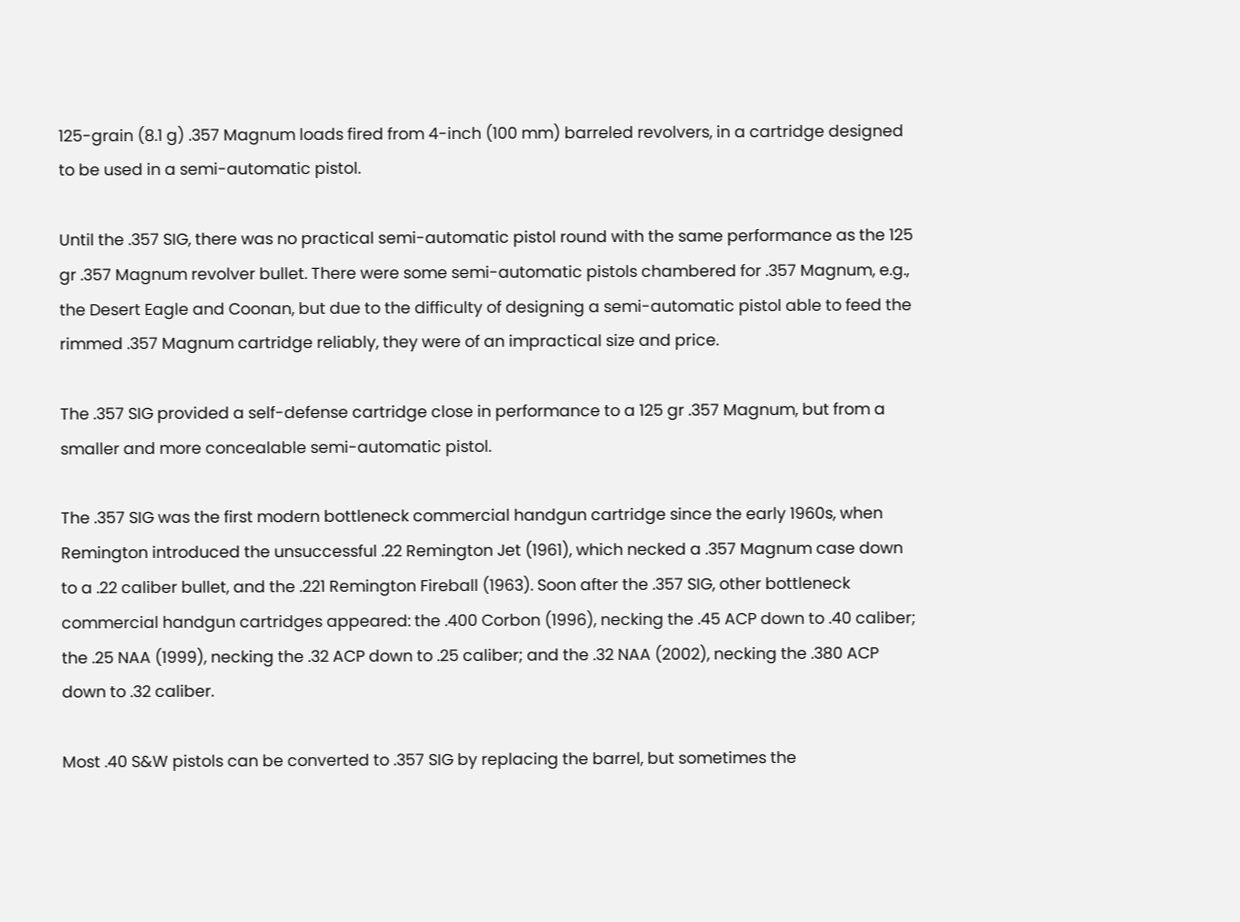125-grain (8.1 g) .357 Magnum loads fired from 4-inch (100 mm) barreled revolvers, in a cartridge designed to be used in a semi-automatic pistol.

Until the .357 SIG, there was no practical semi-automatic pistol round with the same performance as the 125 gr .357 Magnum revolver bullet. There were some semi-automatic pistols chambered for .357 Magnum, e.g., the Desert Eagle and Coonan, but due to the difficulty of designing a semi-automatic pistol able to feed the rimmed .357 Magnum cartridge reliably, they were of an impractical size and price.

The .357 SIG provided a self-defense cartridge close in performance to a 125 gr .357 Magnum, but from a smaller and more concealable semi-automatic pistol.

The .357 SIG was the first modern bottleneck commercial handgun cartridge since the early 1960s, when Remington introduced the unsuccessful .22 Remington Jet (1961), which necked a .357 Magnum case down to a .22 caliber bullet, and the .221 Remington Fireball (1963). Soon after the .357 SIG, other bottleneck commercial handgun cartridges appeared: the .400 Corbon (1996), necking the .45 ACP down to .40 caliber; the .25 NAA (1999), necking the .32 ACP down to .25 caliber; and the .32 NAA (2002), necking the .380 ACP down to .32 caliber.

Most .40 S&W pistols can be converted to .357 SIG by replacing the barrel, but sometimes the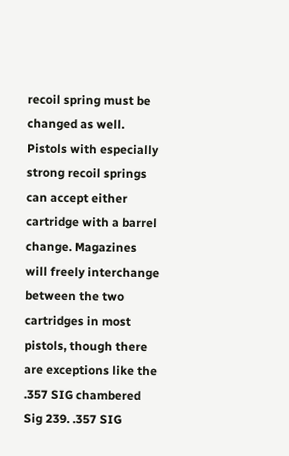recoil spring must be changed as well. Pistols with especially strong recoil springs can accept either cartridge with a barrel change. Magazines will freely interchange between the two cartridges in most pistols, though there are exceptions like the .357 SIG chambered Sig 239. .357 SIG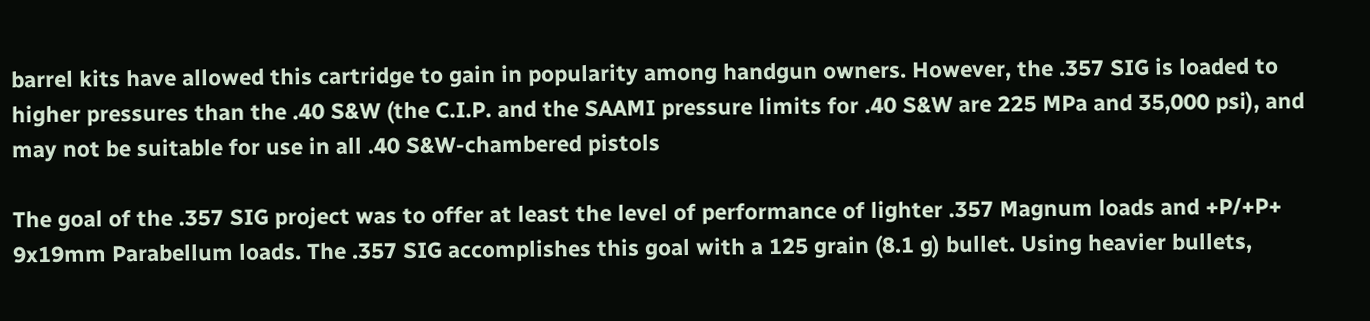barrel kits have allowed this cartridge to gain in popularity among handgun owners. However, the .357 SIG is loaded to higher pressures than the .40 S&W (the C.I.P. and the SAAMI pressure limits for .40 S&W are 225 MPa and 35,000 psi), and may not be suitable for use in all .40 S&W-chambered pistols

The goal of the .357 SIG project was to offer at least the level of performance of lighter .357 Magnum loads and +P/+P+ 9x19mm Parabellum loads. The .357 SIG accomplishes this goal with a 125 grain (8.1 g) bullet. Using heavier bullets,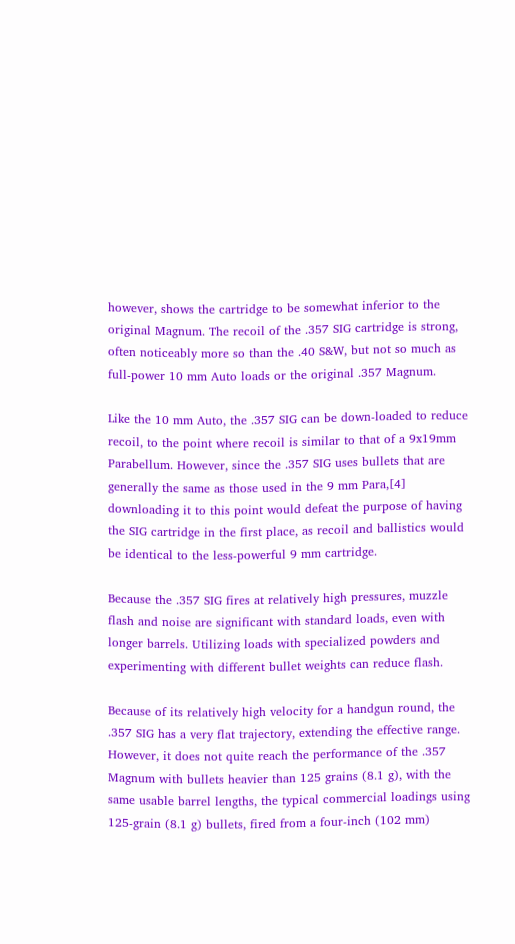however, shows the cartridge to be somewhat inferior to the original Magnum. The recoil of the .357 SIG cartridge is strong, often noticeably more so than the .40 S&W, but not so much as full-power 10 mm Auto loads or the original .357 Magnum.

Like the 10 mm Auto, the .357 SIG can be down-loaded to reduce recoil, to the point where recoil is similar to that of a 9x19mm Parabellum. However, since the .357 SIG uses bullets that are generally the same as those used in the 9 mm Para,[4] downloading it to this point would defeat the purpose of having the SIG cartridge in the first place, as recoil and ballistics would be identical to the less-powerful 9 mm cartridge.

Because the .357 SIG fires at relatively high pressures, muzzle flash and noise are significant with standard loads, even with longer barrels. Utilizing loads with specialized powders and experimenting with different bullet weights can reduce flash.

Because of its relatively high velocity for a handgun round, the .357 SIG has a very flat trajectory, extending the effective range. However, it does not quite reach the performance of the .357 Magnum with bullets heavier than 125 grains (8.1 g), with the same usable barrel lengths, the typical commercial loadings using 125-grain (8.1 g) bullets, fired from a four-inch (102 mm)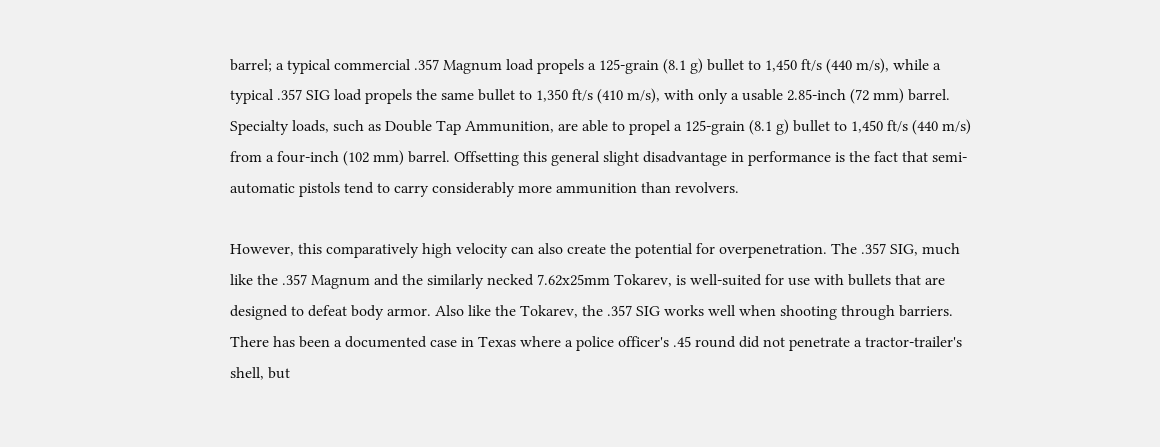barrel; a typical commercial .357 Magnum load propels a 125-grain (8.1 g) bullet to 1,450 ft/s (440 m/s), while a typical .357 SIG load propels the same bullet to 1,350 ft/s (410 m/s), with only a usable 2.85-inch (72 mm) barrel. Specialty loads, such as Double Tap Ammunition, are able to propel a 125-grain (8.1 g) bullet to 1,450 ft/s (440 m/s) from a four-inch (102 mm) barrel. Offsetting this general slight disadvantage in performance is the fact that semi-automatic pistols tend to carry considerably more ammunition than revolvers.

However, this comparatively high velocity can also create the potential for overpenetration. The .357 SIG, much like the .357 Magnum and the similarly necked 7.62x25mm Tokarev, is well-suited for use with bullets that are designed to defeat body armor. Also like the Tokarev, the .357 SIG works well when shooting through barriers. There has been a documented case in Texas where a police officer's .45 round did not penetrate a tractor-trailer's shell, but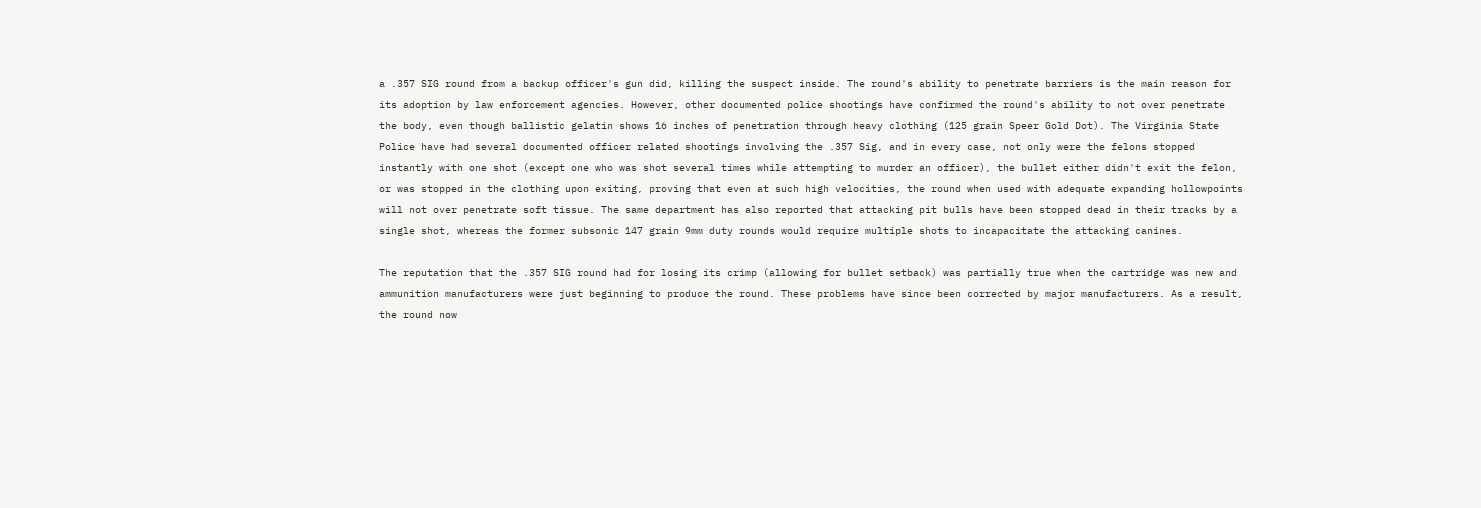a .357 SIG round from a backup officer's gun did, killing the suspect inside. The round's ability to penetrate barriers is the main reason for its adoption by law enforcement agencies. However, other documented police shootings have confirmed the round's ability to not over penetrate the body, even though ballistic gelatin shows 16 inches of penetration through heavy clothing (125 grain Speer Gold Dot). The Virginia State Police have had several documented officer related shootings involving the .357 Sig, and in every case, not only were the felons stopped instantly with one shot (except one who was shot several times while attempting to murder an officer), the bullet either didn't exit the felon, or was stopped in the clothing upon exiting, proving that even at such high velocities, the round when used with adequate expanding hollowpoints will not over penetrate soft tissue. The same department has also reported that attacking pit bulls have been stopped dead in their tracks by a single shot, whereas the former subsonic 147 grain 9mm duty rounds would require multiple shots to incapacitate the attacking canines.

The reputation that the .357 SIG round had for losing its crimp (allowing for bullet setback) was partially true when the cartridge was new and ammunition manufacturers were just beginning to produce the round. These problems have since been corrected by major manufacturers. As a result, the round now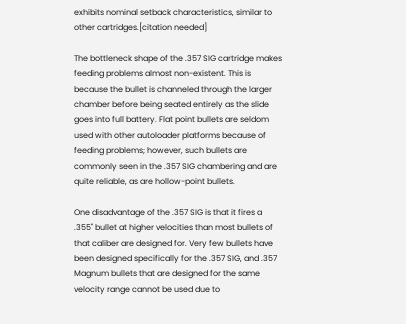exhibits nominal setback characteristics, similar to other cartridges.[citation needed]

The bottleneck shape of the .357 SIG cartridge makes feeding problems almost non-existent. This is because the bullet is channeled through the larger chamber before being seated entirely as the slide goes into full battery. Flat point bullets are seldom used with other autoloader platforms because of feeding problems; however, such bullets are commonly seen in the .357 SIG chambering and are quite reliable, as are hollow-point bullets.

One disadvantage of the .357 SIG is that it fires a .355" bullet at higher velocities than most bullets of that caliber are designed for. Very few bullets have been designed specifically for the .357 SIG, and .357 Magnum bullets that are designed for the same velocity range cannot be used due to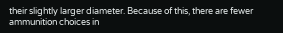their slightly larger diameter. Because of this, there are fewer ammunition choices in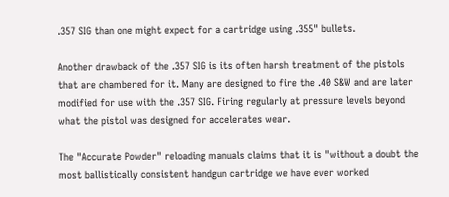.357 SIG than one might expect for a cartridge using .355" bullets.

Another drawback of the .357 SIG is its often harsh treatment of the pistols that are chambered for it. Many are designed to fire the .40 S&W and are later modified for use with the .357 SIG. Firing regularly at pressure levels beyond what the pistol was designed for accelerates wear.

The "Accurate Powder" reloading manuals claims that it is "without a doubt the most ballistically consistent handgun cartridge we have ever worked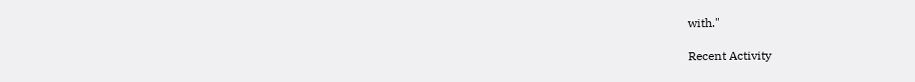with."

Recent Activity